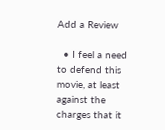Add a Review

  • I feel a need to defend this movie, at least against the charges that it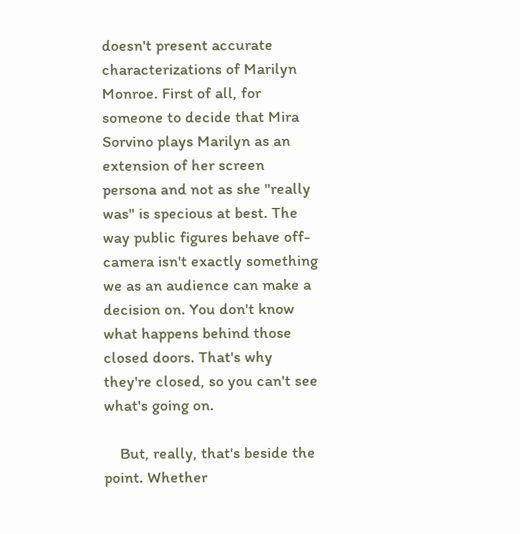doesn't present accurate characterizations of Marilyn Monroe. First of all, for someone to decide that Mira Sorvino plays Marilyn as an extension of her screen persona and not as she "really was" is specious at best. The way public figures behave off-camera isn't exactly something we as an audience can make a decision on. You don't know what happens behind those closed doors. That's why they're closed, so you can't see what's going on.

    But, really, that's beside the point. Whether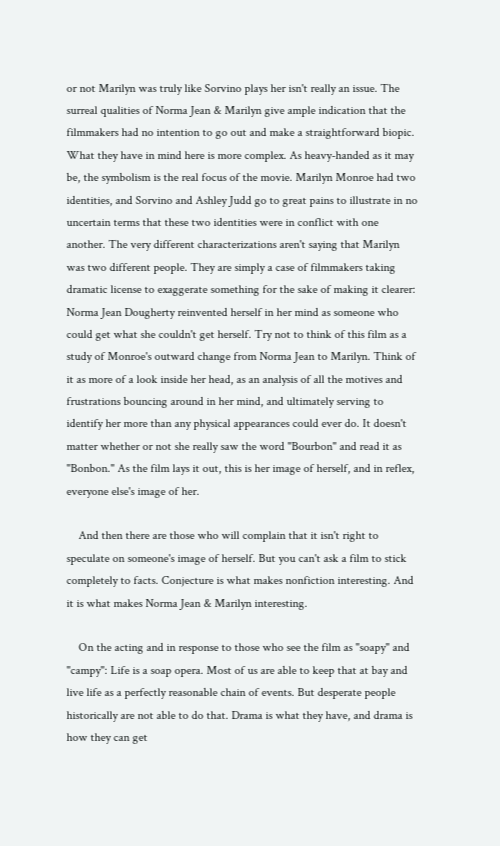or not Marilyn was truly like Sorvino plays her isn't really an issue. The surreal qualities of Norma Jean & Marilyn give ample indication that the filmmakers had no intention to go out and make a straightforward biopic. What they have in mind here is more complex. As heavy-handed as it may be, the symbolism is the real focus of the movie. Marilyn Monroe had two identities, and Sorvino and Ashley Judd go to great pains to illustrate in no uncertain terms that these two identities were in conflict with one another. The very different characterizations aren't saying that Marilyn was two different people. They are simply a case of filmmakers taking dramatic license to exaggerate something for the sake of making it clearer: Norma Jean Dougherty reinvented herself in her mind as someone who could get what she couldn't get herself. Try not to think of this film as a study of Monroe's outward change from Norma Jean to Marilyn. Think of it as more of a look inside her head, as an analysis of all the motives and frustrations bouncing around in her mind, and ultimately serving to identify her more than any physical appearances could ever do. It doesn't matter whether or not she really saw the word "Bourbon" and read it as "Bonbon." As the film lays it out, this is her image of herself, and in reflex, everyone else's image of her.

    And then there are those who will complain that it isn't right to speculate on someone's image of herself. But you can't ask a film to stick completely to facts. Conjecture is what makes nonfiction interesting. And it is what makes Norma Jean & Marilyn interesting.

    On the acting and in response to those who see the film as "soapy" and "campy": Life is a soap opera. Most of us are able to keep that at bay and live life as a perfectly reasonable chain of events. But desperate people historically are not able to do that. Drama is what they have, and drama is how they can get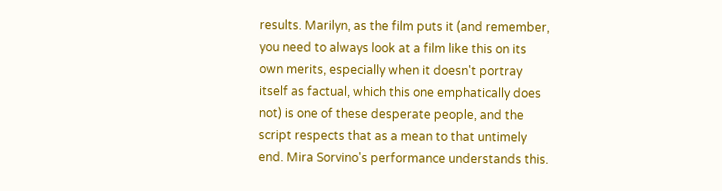results. Marilyn, as the film puts it (and remember, you need to always look at a film like this on its own merits, especially when it doesn't portray itself as factual, which this one emphatically does not) is one of these desperate people, and the script respects that as a mean to that untimely end. Mira Sorvino's performance understands this.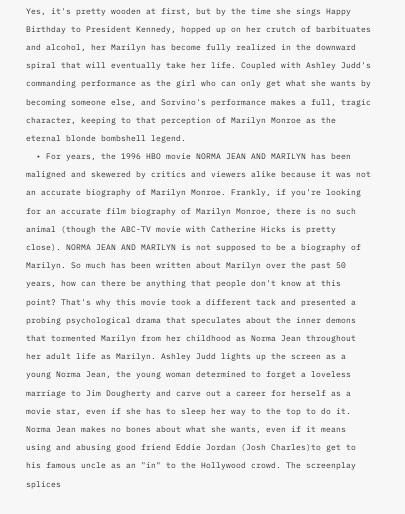Yes, it's pretty wooden at first, but by the time she sings Happy Birthday to President Kennedy, hopped up on her crutch of barbituates and alcohol, her Marilyn has become fully realized in the downward spiral that will eventually take her life. Coupled with Ashley Judd's commanding performance as the girl who can only get what she wants by becoming someone else, and Sorvino's performance makes a full, tragic character, keeping to that perception of Marilyn Monroe as the eternal blonde bombshell legend.
  • For years, the 1996 HBO movie NORMA JEAN AND MARILYN has been maligned and skewered by critics and viewers alike because it was not an accurate biography of Marilyn Monroe. Frankly, if you're looking for an accurate film biography of Marilyn Monroe, there is no such animal (though the ABC-TV movie with Catherine Hicks is pretty close). NORMA JEAN AND MARILYN is not supposed to be a biography of Marilyn. So much has been written about Marilyn over the past 50 years, how can there be anything that people don't know at this point? That's why this movie took a different tack and presented a probing psychological drama that speculates about the inner demons that tormented Marilyn from her childhood as Norma Jean throughout her adult life as Marilyn. Ashley Judd lights up the screen as a young Norma Jean, the young woman determined to forget a loveless marriage to Jim Dougherty and carve out a career for herself as a movie star, even if she has to sleep her way to the top to do it. Norma Jean makes no bones about what she wants, even if it means using and abusing good friend Eddie Jordan (Josh Charles)to get to his famous uncle as an "in" to the Hollywood crowd. The screenplay splices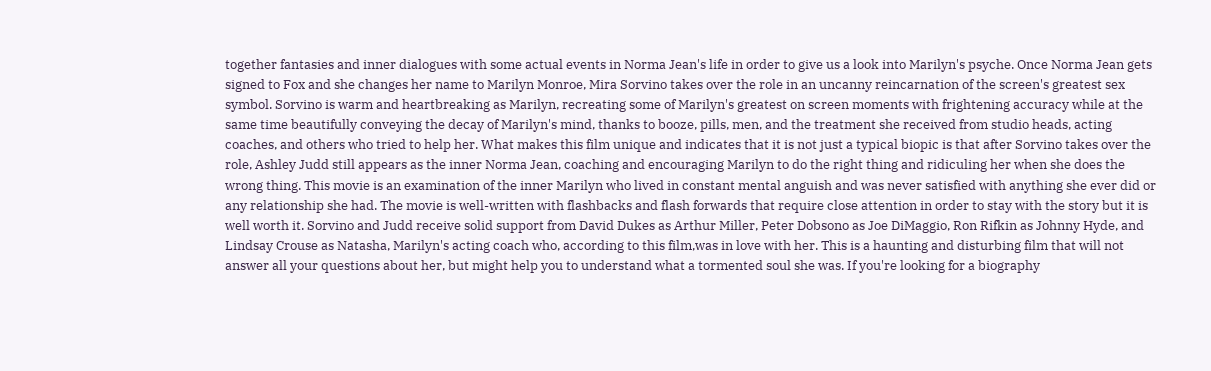together fantasies and inner dialogues with some actual events in Norma Jean's life in order to give us a look into Marilyn's psyche. Once Norma Jean gets signed to Fox and she changes her name to Marilyn Monroe, Mira Sorvino takes over the role in an uncanny reincarnation of the screen's greatest sex symbol. Sorvino is warm and heartbreaking as Marilyn, recreating some of Marilyn's greatest on screen moments with frightening accuracy while at the same time beautifully conveying the decay of Marilyn's mind, thanks to booze, pills, men, and the treatment she received from studio heads, acting coaches, and others who tried to help her. What makes this film unique and indicates that it is not just a typical biopic is that after Sorvino takes over the role, Ashley Judd still appears as the inner Norma Jean, coaching and encouraging Marilyn to do the right thing and ridiculing her when she does the wrong thing. This movie is an examination of the inner Marilyn who lived in constant mental anguish and was never satisfied with anything she ever did or any relationship she had. The movie is well-written with flashbacks and flash forwards that require close attention in order to stay with the story but it is well worth it. Sorvino and Judd receive solid support from David Dukes as Arthur Miller, Peter Dobsono as Joe DiMaggio, Ron Rifkin as Johnny Hyde, and Lindsay Crouse as Natasha, Marilyn's acting coach who, according to this film,was in love with her. This is a haunting and disturbing film that will not answer all your questions about her, but might help you to understand what a tormented soul she was. If you're looking for a biography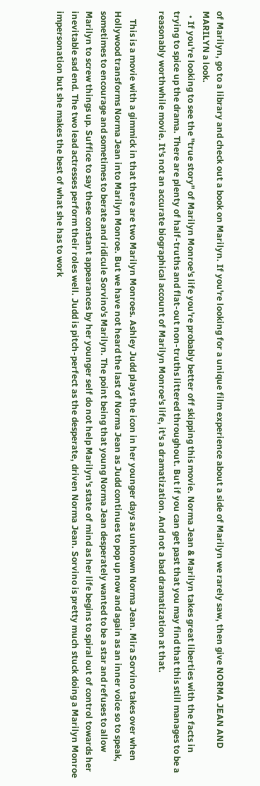of Marilyn, go to a library and check out a book on Marilyn. If you're looking for a unique film experience about a side of Marilyn we rarely saw, then give NORMA JEAN AND MARILYN a look.
  • If you're looking to see the "true story" of Marilyn Monroe's life you're probably better off skipping this movie. Norma Jean & Marilyn takes great liberties with the facts in trying to spice up the drama. There are plenty of half-truths and flat-out non-truths littered throughout. But if you can get past that you may find that this still manages to be a reasonably worthwhile movie. It's not an accurate biographical account of Marilyn Monroe's life, it's a dramatization. And not a bad dramatization at that.

    This is a movie with a gimmick in that there are two Marilyn Monroes. Ashley Judd plays the icon in her younger days as unknown Norma Jean. Mira Sorvino takes over when Hollywood transforms Norma Jean into Marilyn Monroe. But we have not heard the last of Norma Jean as Judd continues to pop up now and again as an inner voice so to speak, sometimes to encourage and sometimes to berate and ridicule Sorvino's Marilyn. The point being that young Norma Jean desperately wanted to be a star and refuses to allow Marilyn to screw things up. Suffice to say these constant appearances by her younger self do not help Marilyn's state of mind as her life begins to spiral out of control towards her inevitable sad end. The two lead actresses perform their roles well. Judd is pitch-perfect as the desperate, driven Norma Jean. Sorvino is pretty much stuck doing a Marilyn Monroe impersonation but she makes the best of what she has to work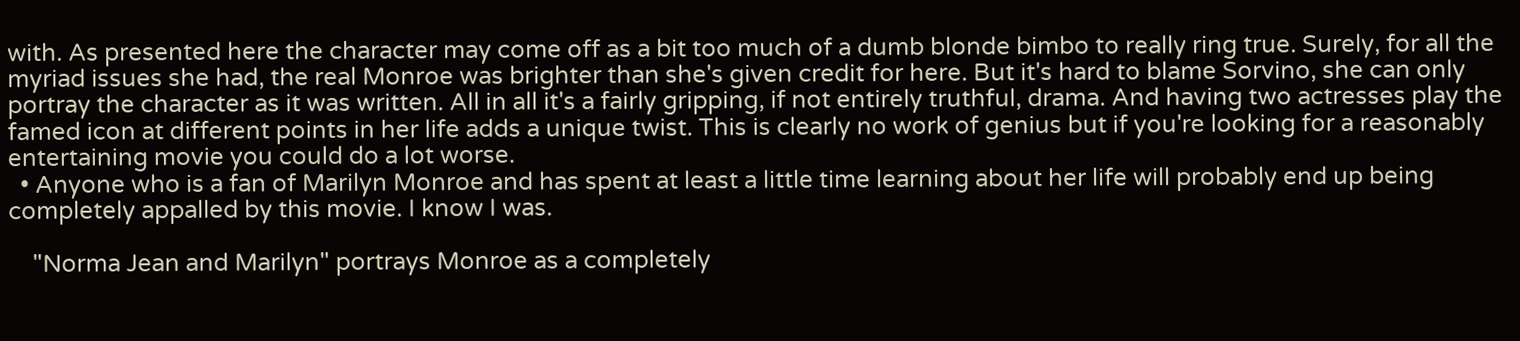with. As presented here the character may come off as a bit too much of a dumb blonde bimbo to really ring true. Surely, for all the myriad issues she had, the real Monroe was brighter than she's given credit for here. But it's hard to blame Sorvino, she can only portray the character as it was written. All in all it's a fairly gripping, if not entirely truthful, drama. And having two actresses play the famed icon at different points in her life adds a unique twist. This is clearly no work of genius but if you're looking for a reasonably entertaining movie you could do a lot worse.
  • Anyone who is a fan of Marilyn Monroe and has spent at least a little time learning about her life will probably end up being completely appalled by this movie. I know I was.

    "Norma Jean and Marilyn" portrays Monroe as a completely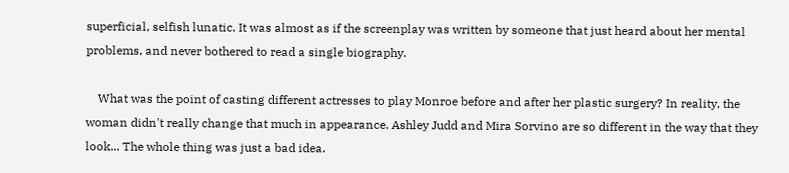superficial, selfish lunatic. It was almost as if the screenplay was written by someone that just heard about her mental problems, and never bothered to read a single biography.

    What was the point of casting different actresses to play Monroe before and after her plastic surgery? In reality, the woman didn't really change that much in appearance. Ashley Judd and Mira Sorvino are so different in the way that they look... The whole thing was just a bad idea.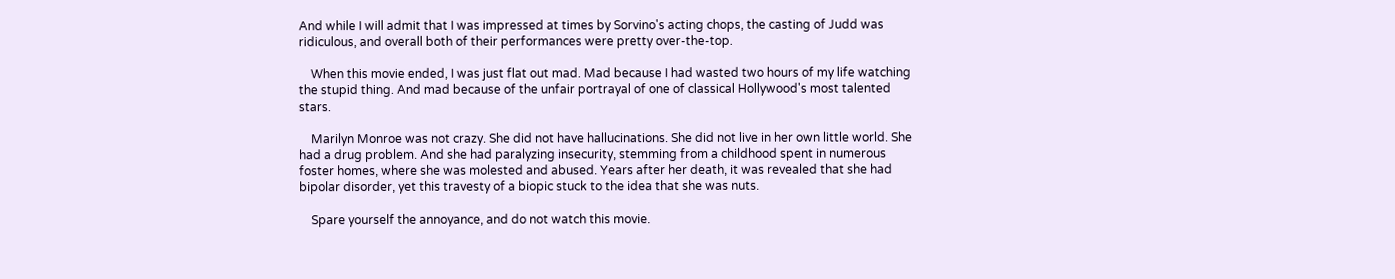And while I will admit that I was impressed at times by Sorvino's acting chops, the casting of Judd was ridiculous, and overall both of their performances were pretty over-the-top.

    When this movie ended, I was just flat out mad. Mad because I had wasted two hours of my life watching the stupid thing. And mad because of the unfair portrayal of one of classical Hollywood's most talented stars.

    Marilyn Monroe was not crazy. She did not have hallucinations. She did not live in her own little world. She had a drug problem. And she had paralyzing insecurity, stemming from a childhood spent in numerous foster homes, where she was molested and abused. Years after her death, it was revealed that she had bipolar disorder, yet this travesty of a biopic stuck to the idea that she was nuts.

    Spare yourself the annoyance, and do not watch this movie.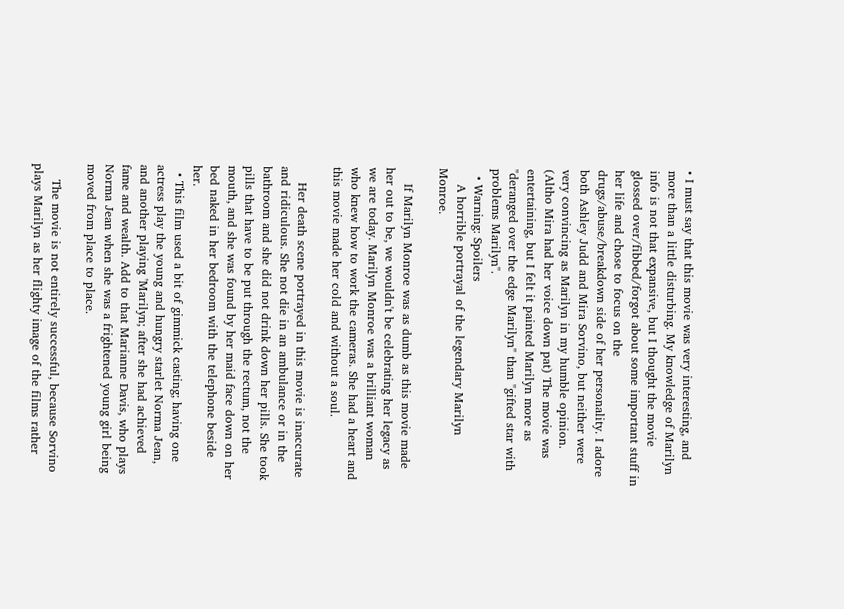• I must say that this movie was very interesting, and more than a little disturbing. My knowledge of Marilyn info is not that expansive, but I thought the movie glossed over/fibbed/forgot about some important stuff in her life and chose to focus on the drugs/abuse/breakdown side of her personality. I adore both Ashley Judd and Mira Sorvino, but neither were very convincing as Marilyn in my humble opinion. (Altho Mira had her voice down pat) The movie was entertaining, but I felt it painted Marilyn more as "deranged over the edge Marilyn" than "gifted star with problems Marilyn".
  • Warning: Spoilers
    A horrible portrayal of the legendary Marilyn Monroe.

    If Marilyn Monroe was as dumb as this movie made her out to be, we wouldn't be celebrating her legacy as we are today. Marilyn Monroe was a brilliant woman who knew how to work the cameras. She had a heart and this movie made her cold and without a soul.

    Her death scene portrayed in this movie is inaccurate and ridiculous. She not die in an ambulance or in the bathroom and she did not drink down her pills. She took pills that have to be put through the rectum, not the mouth, and she was found by her maid face down on her bed naked in her bedroom with the telephone beside her.
  • This film used a bit of gimmick casting; having one actress play the young and hungry starlet Norma Jean, and another playing 'Marilyn; after she had achieved fame and wealth. Add to that Marianne Davis, who plays Norma Jean when she was a frightened young girl being moved from place to place.

    The movie is not entirely successful, because Sorvino plays Marilyn as her flighty image of the films rather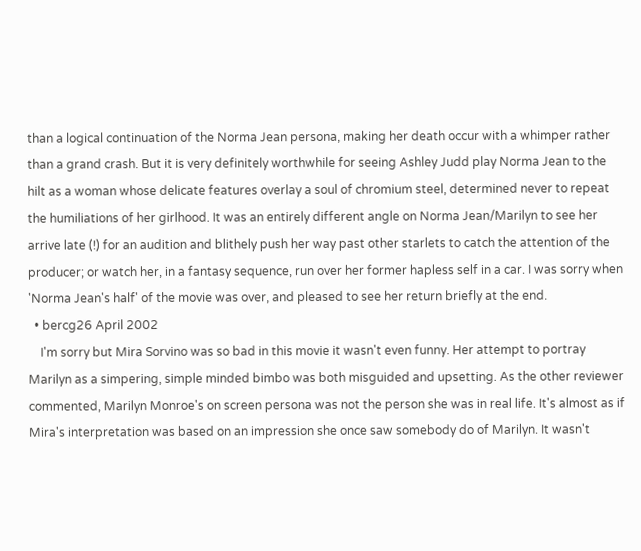than a logical continuation of the Norma Jean persona, making her death occur with a whimper rather than a grand crash. But it is very definitely worthwhile for seeing Ashley Judd play Norma Jean to the hilt as a woman whose delicate features overlay a soul of chromium steel, determined never to repeat the humiliations of her girlhood. It was an entirely different angle on Norma Jean/Marilyn to see her arrive late (!) for an audition and blithely push her way past other starlets to catch the attention of the producer; or watch her, in a fantasy sequence, run over her former hapless self in a car. I was sorry when 'Norma Jean's half' of the movie was over, and pleased to see her return briefly at the end.
  • bercg26 April 2002
    I'm sorry but Mira Sorvino was so bad in this movie it wasn't even funny. Her attempt to portray Marilyn as a simpering, simple minded bimbo was both misguided and upsetting. As the other reviewer commented, Marilyn Monroe's on screen persona was not the person she was in real life. It's almost as if Mira's interpretation was based on an impression she once saw somebody do of Marilyn. It wasn't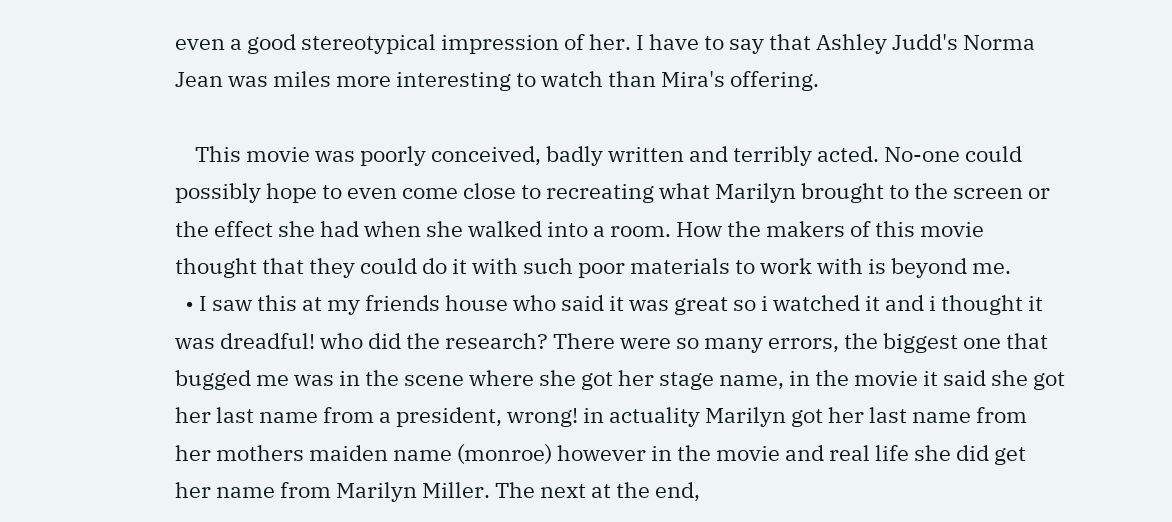even a good stereotypical impression of her. I have to say that Ashley Judd's Norma Jean was miles more interesting to watch than Mira's offering.

    This movie was poorly conceived, badly written and terribly acted. No-one could possibly hope to even come close to recreating what Marilyn brought to the screen or the effect she had when she walked into a room. How the makers of this movie thought that they could do it with such poor materials to work with is beyond me.
  • I saw this at my friends house who said it was great so i watched it and i thought it was dreadful! who did the research? There were so many errors, the biggest one that bugged me was in the scene where she got her stage name, in the movie it said she got her last name from a president, wrong! in actuality Marilyn got her last name from her mothers maiden name (monroe) however in the movie and real life she did get her name from Marilyn Miller. The next at the end,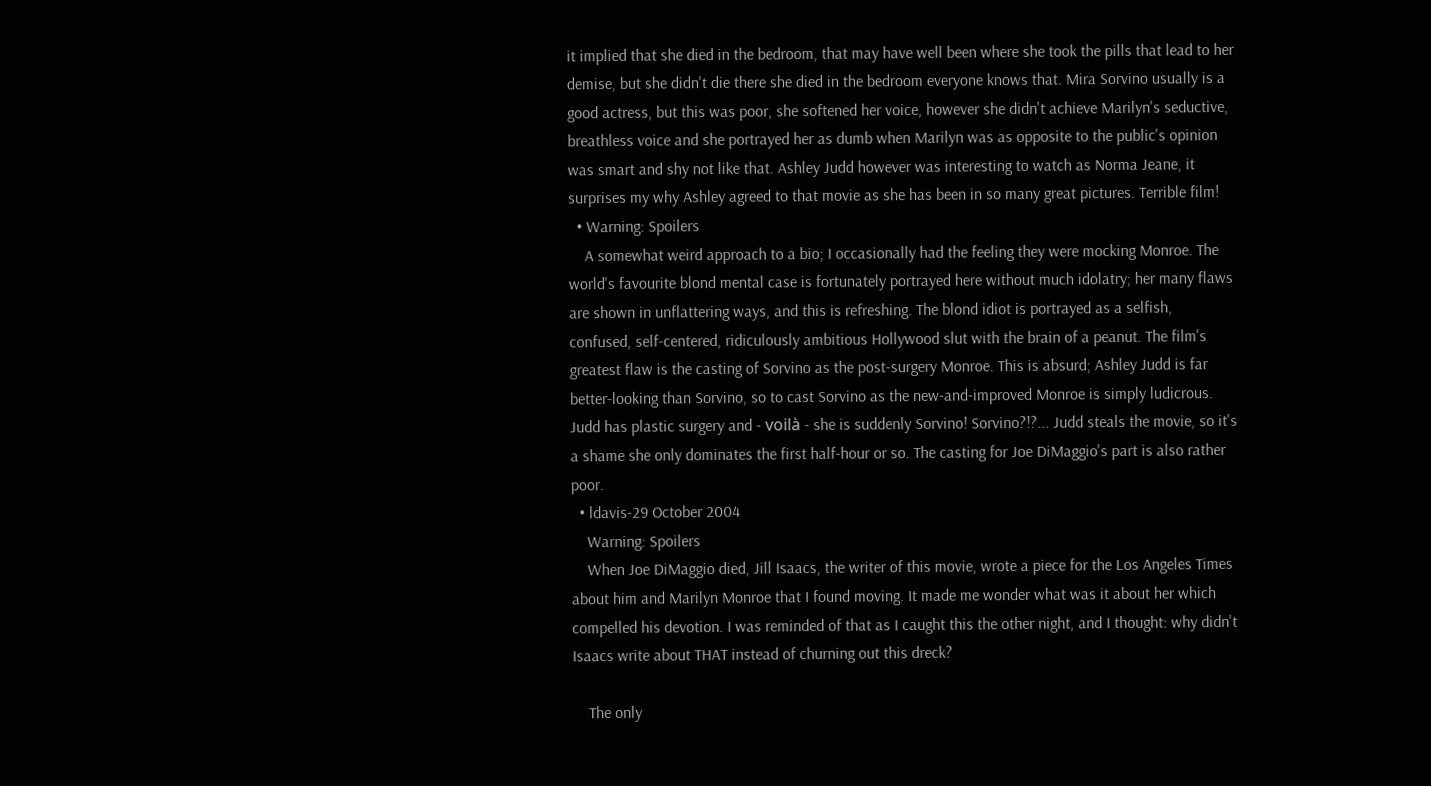it implied that she died in the bedroom, that may have well been where she took the pills that lead to her demise, but she didn't die there she died in the bedroom everyone knows that. Mira Sorvino usually is a good actress, but this was poor, she softened her voice, however she didn't achieve Marilyn's seductive, breathless voice and she portrayed her as dumb when Marilyn was as opposite to the public's opinion was smart and shy not like that. Ashley Judd however was interesting to watch as Norma Jeane, it surprises my why Ashley agreed to that movie as she has been in so many great pictures. Terrible film!
  • Warning: Spoilers
    A somewhat weird approach to a bio; I occasionally had the feeling they were mocking Monroe. The world's favourite blond mental case is fortunately portrayed here without much idolatry; her many flaws are shown in unflattering ways, and this is refreshing. The blond idiot is portrayed as a selfish, confused, self-centered, ridiculously ambitious Hollywood slut with the brain of a peanut. The film's greatest flaw is the casting of Sorvino as the post-surgery Monroe. This is absurd; Ashley Judd is far better-looking than Sorvino, so to cast Sorvino as the new-and-improved Monroe is simply ludicrous. Judd has plastic surgery and - voilà - she is suddenly Sorvino! Sorvino?!?... Judd steals the movie, so it's a shame she only dominates the first half-hour or so. The casting for Joe DiMaggio's part is also rather poor.
  • ldavis-29 October 2004
    Warning: Spoilers
    When Joe DiMaggio died, Jill Isaacs, the writer of this movie, wrote a piece for the Los Angeles Times about him and Marilyn Monroe that I found moving. It made me wonder what was it about her which compelled his devotion. I was reminded of that as I caught this the other night, and I thought: why didn't Isaacs write about THAT instead of churning out this dreck?

    The only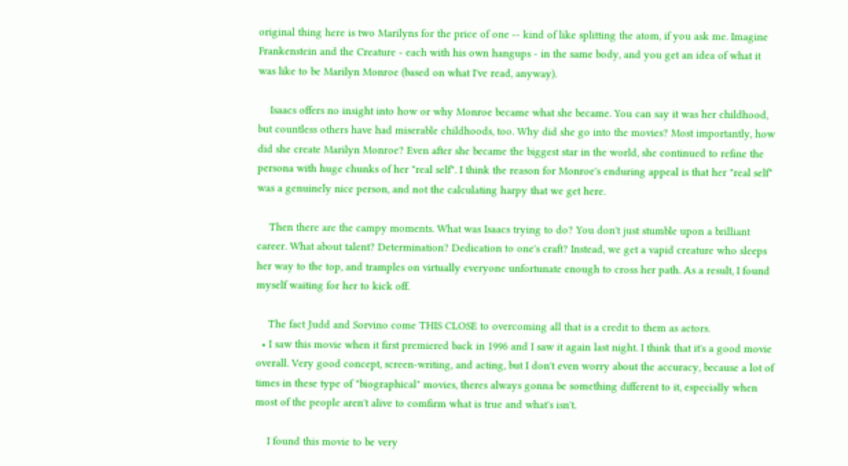original thing here is two Marilyns for the price of one -- kind of like splitting the atom, if you ask me. Imagine Frankenstein and the Creature - each with his own hangups - in the same body, and you get an idea of what it was like to be Marilyn Monroe (based on what I've read, anyway).

    Isaacs offers no insight into how or why Monroe became what she became. You can say it was her childhood, but countless others have had miserable childhoods, too. Why did she go into the movies? Most importantly, how did she create Marilyn Monroe? Even after she became the biggest star in the world, she continued to refine the persona with huge chunks of her "real self". I think the reason for Monroe's enduring appeal is that her "real self" was a genuinely nice person, and not the calculating harpy that we get here.

    Then there are the campy moments. What was Isaacs trying to do? You don't just stumble upon a brilliant career. What about talent? Determination? Dedication to one's craft? Instead, we get a vapid creature who sleeps her way to the top, and tramples on virtually everyone unfortunate enough to cross her path. As a result, I found myself waiting for her to kick off.

    The fact Judd and Sorvino come THIS CLOSE to overcoming all that is a credit to them as actors.
  • I saw this movie when it first premiered back in 1996 and I saw it again last night. I think that it's a good movie overall. Very good concept, screen-writing, and acting, but I don't even worry about the accuracy, because a lot of times in these type of "biographical" movies, theres always gonna be something different to it, especially when most of the people aren't alive to comfirm what is true and what's isn't.

    I found this movie to be very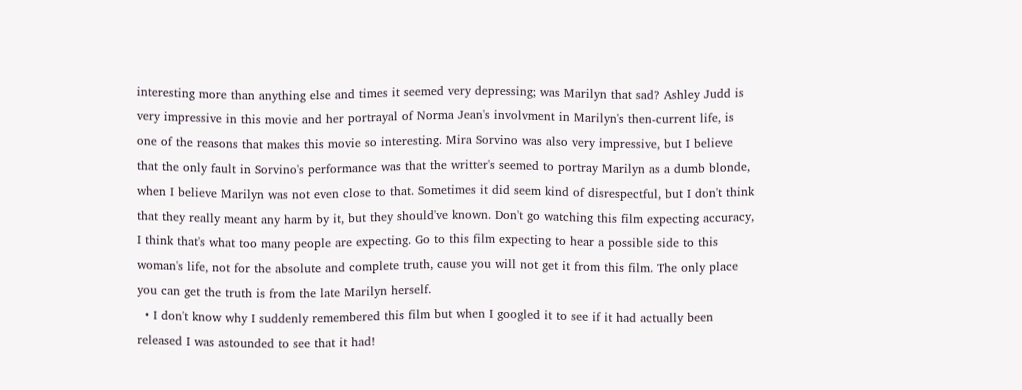interesting more than anything else and times it seemed very depressing; was Marilyn that sad? Ashley Judd is very impressive in this movie and her portrayal of Norma Jean's involvment in Marilyn's then-current life, is one of the reasons that makes this movie so interesting. Mira Sorvino was also very impressive, but I believe that the only fault in Sorvino's performance was that the writter's seemed to portray Marilyn as a dumb blonde, when I believe Marilyn was not even close to that. Sometimes it did seem kind of disrespectful, but I don't think that they really meant any harm by it, but they should've known. Don't go watching this film expecting accuracy, I think that's what too many people are expecting. Go to this film expecting to hear a possible side to this woman's life, not for the absolute and complete truth, cause you will not get it from this film. The only place you can get the truth is from the late Marilyn herself.
  • I don't know why I suddenly remembered this film but when I googled it to see if it had actually been released I was astounded to see that it had!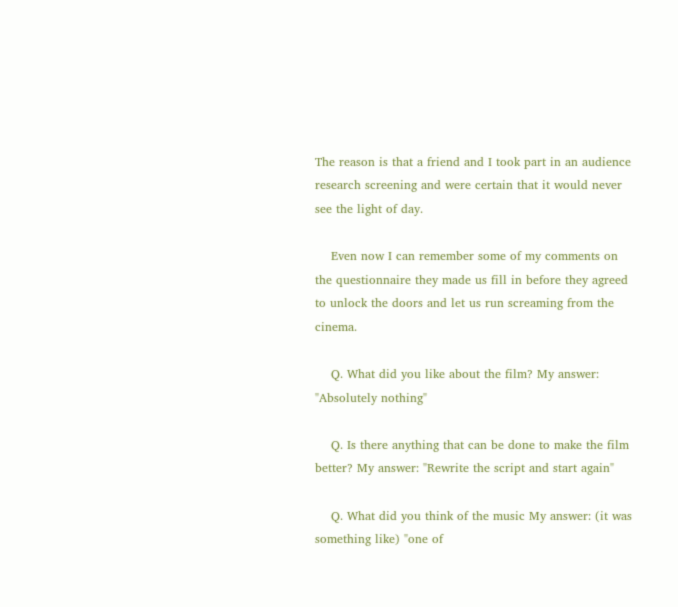The reason is that a friend and I took part in an audience research screening and were certain that it would never see the light of day.

    Even now I can remember some of my comments on the questionnaire they made us fill in before they agreed to unlock the doors and let us run screaming from the cinema.

    Q. What did you like about the film? My answer: "Absolutely nothing"

    Q. Is there anything that can be done to make the film better? My answer: "Rewrite the script and start again"

    Q. What did you think of the music My answer: (it was something like) "one of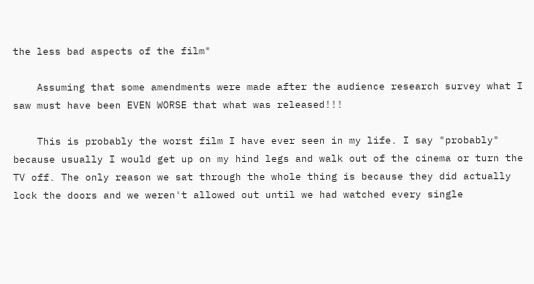the less bad aspects of the film"

    Assuming that some amendments were made after the audience research survey what I saw must have been EVEN WORSE that what was released!!!

    This is probably the worst film I have ever seen in my life. I say "probably" because usually I would get up on my hind legs and walk out of the cinema or turn the TV off. The only reason we sat through the whole thing is because they did actually lock the doors and we weren't allowed out until we had watched every single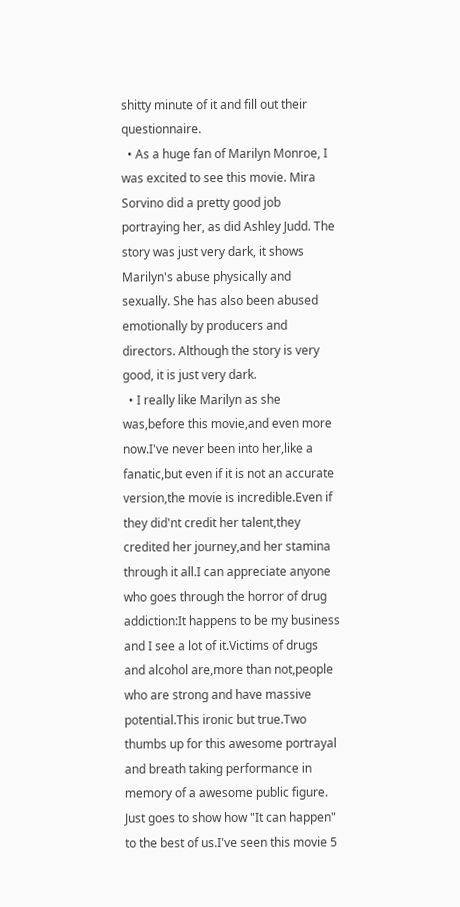shitty minute of it and fill out their questionnaire.
  • As a huge fan of Marilyn Monroe, I was excited to see this movie. Mira Sorvino did a pretty good job portraying her, as did Ashley Judd. The story was just very dark, it shows Marilyn's abuse physically and sexually. She has also been abused emotionally by producers and directors. Although the story is very good, it is just very dark.
  • I really like Marilyn as she was,before this movie,and even more now.I've never been into her,like a fanatic,but even if it is not an accurate version,the movie is incredible.Even if they did'nt credit her talent,they credited her journey,and her stamina through it all.I can appreciate anyone who goes through the horror of drug addiction:It happens to be my business and I see a lot of it.Victims of drugs and alcohol are,more than not,people who are strong and have massive potential.This ironic but true.Two thumbs up for this awesome portrayal and breath taking performance in memory of a awesome public figure. Just goes to show how "It can happen" to the best of us.I've seen this movie 5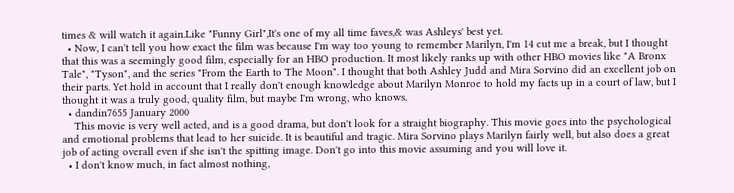times & will watch it again.Like "Funny Girl",It's one of my all time faves,& was Ashleys' best yet.
  • Now, I can't tell you how exact the film was because I'm way too young to remember Marilyn, I'm 14 cut me a break, but I thought that this was a seemingly good film, especially for an HBO production. It most likely ranks up with other HBO movies like "A Bronx Tale", "Tyson", and the series "From the Earth to The Moon". I thought that both Ashley Judd and Mira Sorvino did an excellent job on their parts. Yet hold in account that I really don't enough knowledge about Marilyn Monroe to hold my facts up in a court of law, but I thought it was a truly good, quality film, but maybe I'm wrong, who knows.
  • dandin7655 January 2000
    This movie is very well acted, and is a good drama, but don't look for a straight biography. This movie goes into the psychological and emotional problems that lead to her suicide. It is beautiful and tragic. Mira Sorvino plays Marilyn fairly well, but also does a great job of acting overall even if she isn't the spitting image. Don't go into this movie assuming and you will love it.
  • I don't know much, in fact almost nothing,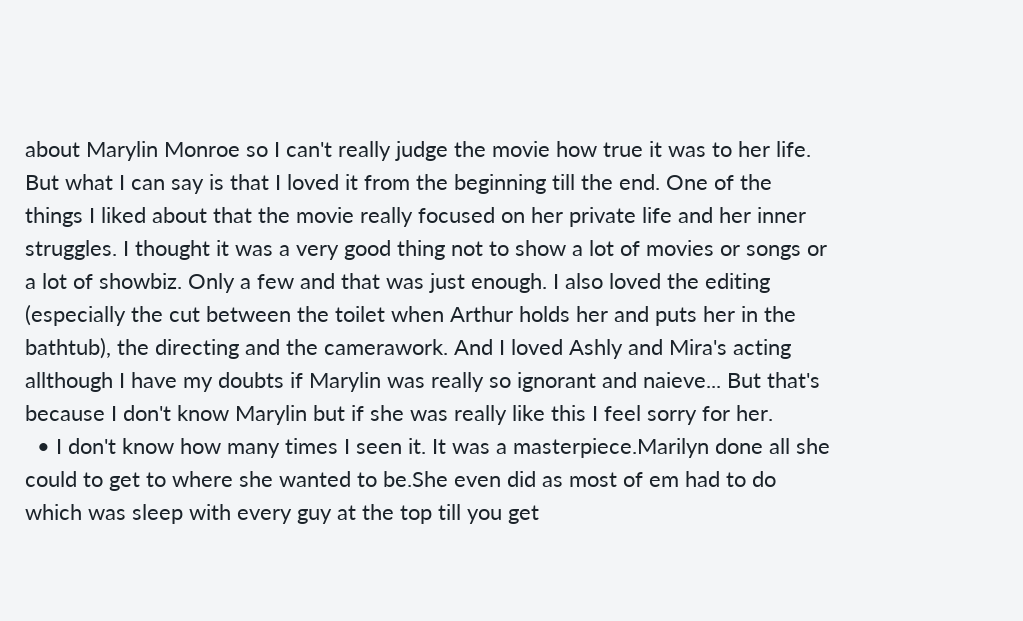about Marylin Monroe so I can't really judge the movie how true it was to her life. But what I can say is that I loved it from the beginning till the end. One of the things I liked about that the movie really focused on her private life and her inner struggles. I thought it was a very good thing not to show a lot of movies or songs or a lot of showbiz. Only a few and that was just enough. I also loved the editing (especially the cut between the toilet when Arthur holds her and puts her in the bathtub), the directing and the camerawork. And I loved Ashly and Mira's acting allthough I have my doubts if Marylin was really so ignorant and naieve... But that's because I don't know Marylin but if she was really like this I feel sorry for her.
  • I don't know how many times I seen it. It was a masterpiece.Marilyn done all she could to get to where she wanted to be.She even did as most of em had to do which was sleep with every guy at the top till you get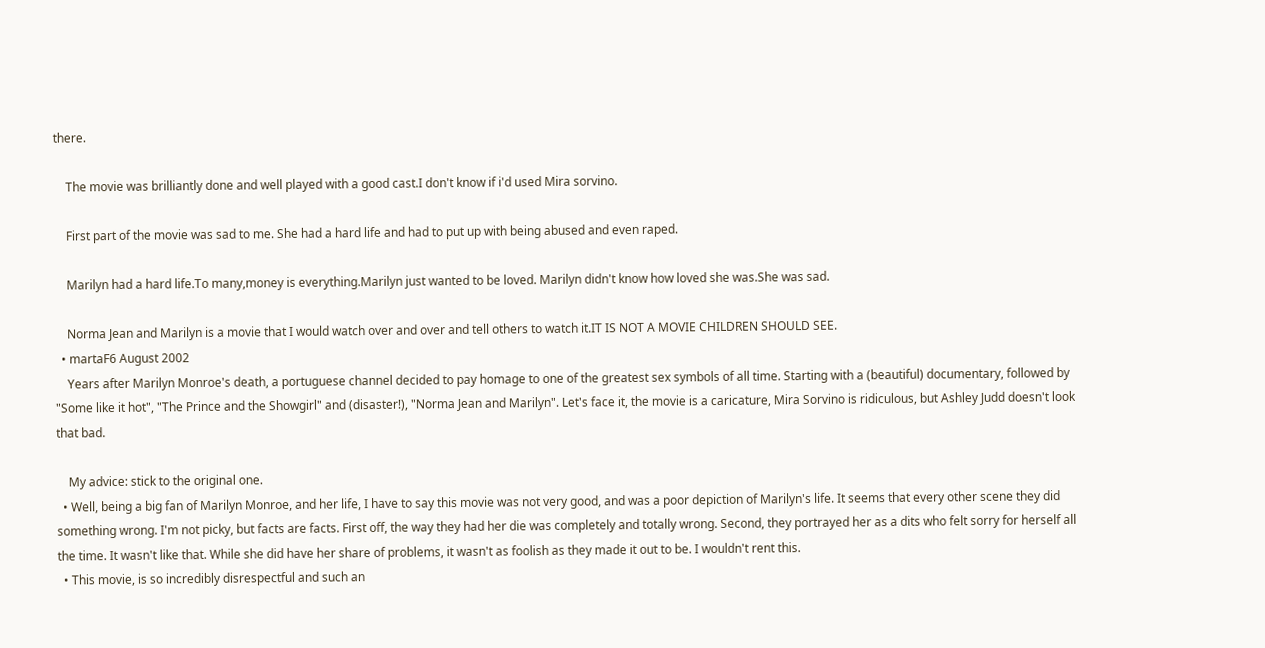there.

    The movie was brilliantly done and well played with a good cast.I don't know if i'd used Mira sorvino.

    First part of the movie was sad to me. She had a hard life and had to put up with being abused and even raped.

    Marilyn had a hard life.To many,money is everything.Marilyn just wanted to be loved. Marilyn didn't know how loved she was.She was sad.

    Norma Jean and Marilyn is a movie that I would watch over and over and tell others to watch it.IT IS NOT A MOVIE CHILDREN SHOULD SEE.
  • martaF6 August 2002
    Years after Marilyn Monroe's death, a portuguese channel decided to pay homage to one of the greatest sex symbols of all time. Starting with a (beautiful) documentary, followed by "Some like it hot", "The Prince and the Showgirl" and (disaster!), "Norma Jean and Marilyn". Let's face it, the movie is a caricature, Mira Sorvino is ridiculous, but Ashley Judd doesn't look that bad.

    My advice: stick to the original one.
  • Well, being a big fan of Marilyn Monroe, and her life, I have to say this movie was not very good, and was a poor depiction of Marilyn's life. It seems that every other scene they did something wrong. I'm not picky, but facts are facts. First off, the way they had her die was completely and totally wrong. Second, they portrayed her as a dits who felt sorry for herself all the time. It wasn't like that. While she did have her share of problems, it wasn't as foolish as they made it out to be. I wouldn't rent this.
  • This movie, is so incredibly disrespectful and such an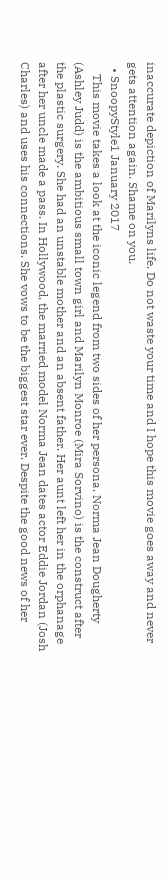inaccurate depiction of Marilyns life. Do not waste your time and I hope this movie goes away and never gets attention again. Shame on you.
  • SnoopyStyle1 January 2017
    This movie takes a look at the iconic legend from two sides of her persona. Norma Jean Dougherty (Ashley Judd) is the ambitious small town girl and Marilyn Monroe (Mira Sorvino) is the construct after the plastic surgery. She had an unstable mother and an absent father. Her aunt left her in the orphanage after her uncle made a pass. In Hollywood, the married model Norma Jean dates actor Eddie Jordan (Josh Charles) and uses his connections. She vows to be the biggest star ever. Despite the good news of her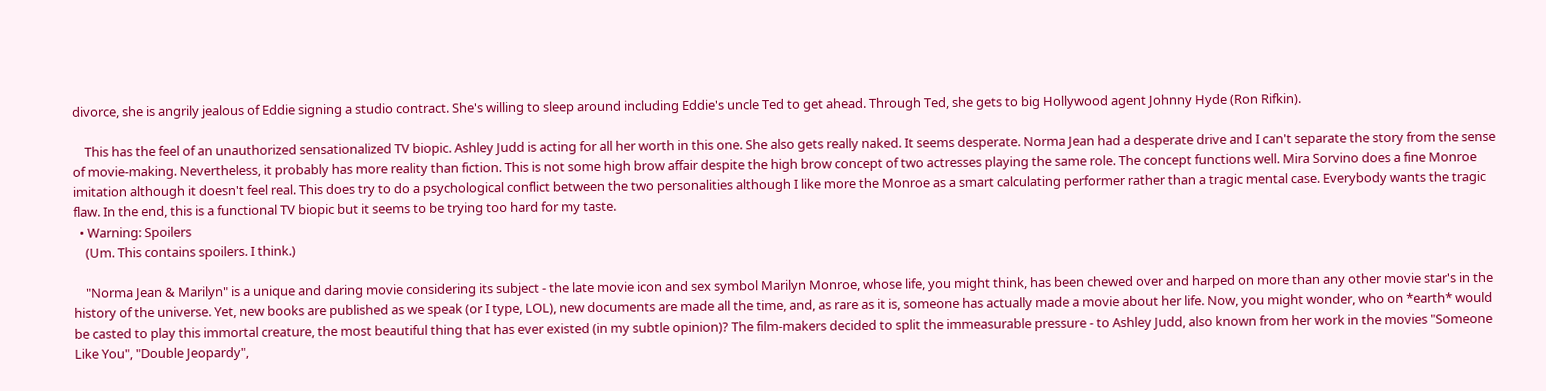divorce, she is angrily jealous of Eddie signing a studio contract. She's willing to sleep around including Eddie's uncle Ted to get ahead. Through Ted, she gets to big Hollywood agent Johnny Hyde (Ron Rifkin).

    This has the feel of an unauthorized sensationalized TV biopic. Ashley Judd is acting for all her worth in this one. She also gets really naked. It seems desperate. Norma Jean had a desperate drive and I can't separate the story from the sense of movie-making. Nevertheless, it probably has more reality than fiction. This is not some high brow affair despite the high brow concept of two actresses playing the same role. The concept functions well. Mira Sorvino does a fine Monroe imitation although it doesn't feel real. This does try to do a psychological conflict between the two personalities although I like more the Monroe as a smart calculating performer rather than a tragic mental case. Everybody wants the tragic flaw. In the end, this is a functional TV biopic but it seems to be trying too hard for my taste.
  • Warning: Spoilers
    (Um. This contains spoilers. I think.)

    "Norma Jean & Marilyn" is a unique and daring movie considering its subject - the late movie icon and sex symbol Marilyn Monroe, whose life, you might think, has been chewed over and harped on more than any other movie star's in the history of the universe. Yet, new books are published as we speak (or I type, LOL), new documents are made all the time, and, as rare as it is, someone has actually made a movie about her life. Now, you might wonder, who on *earth* would be casted to play this immortal creature, the most beautiful thing that has ever existed (in my subtle opinion)? The film-makers decided to split the immeasurable pressure - to Ashley Judd, also known from her work in the movies "Someone Like You", "Double Jeopardy",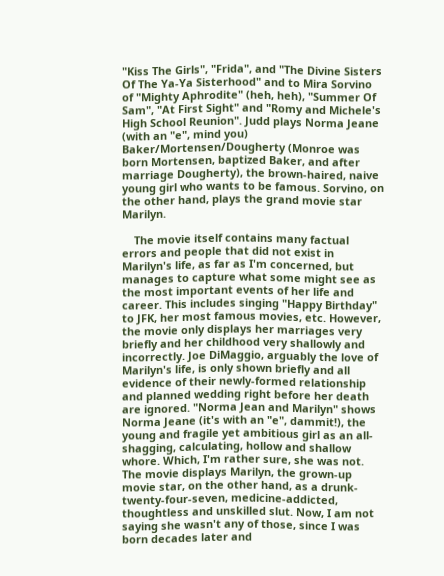"Kiss The Girls", "Frida", and "The Divine Sisters Of The Ya-Ya Sisterhood" and to Mira Sorvino of "Mighty Aphrodite" (heh, heh), "Summer Of Sam", "At First Sight" and "Romy and Michele's High School Reunion". Judd plays Norma Jeane (with an "e", mind you) Baker/Mortensen/Dougherty (Monroe was born Mortensen, baptized Baker, and after marriage Dougherty), the brown-haired, naive young girl who wants to be famous. Sorvino, on the other hand, plays the grand movie star Marilyn.

    The movie itself contains many factual errors and people that did not exist in Marilyn's life, as far as I'm concerned, but manages to capture what some might see as the most important events of her life and career. This includes singing "Happy Birthday" to JFK, her most famous movies, etc. However, the movie only displays her marriages very briefly and her childhood very shallowly and incorrectly. Joe DiMaggio, arguably the love of Marilyn's life, is only shown briefly and all evidence of their newly-formed relationship and planned wedding right before her death are ignored. "Norma Jean and Marilyn" shows Norma Jeane (it's with an "e", dammit!), the young and fragile yet ambitious girl as an all-shagging, calculating, hollow and shallow whore. Which, I'm rather sure, she was not. The movie displays Marilyn, the grown-up movie star, on the other hand, as a drunk-twenty-four-seven, medicine-addicted, thoughtless and unskilled slut. Now, I am not saying she wasn't any of those, since I was born decades later and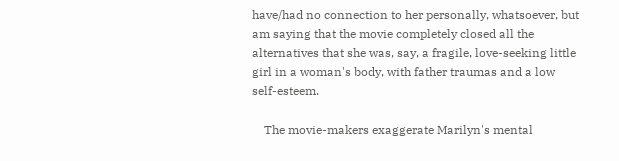have/had no connection to her personally, whatsoever, but am saying that the movie completely closed all the alternatives that she was, say, a fragile, love-seeking little girl in a woman's body, with father traumas and a low self-esteem.

    The movie-makers exaggerate Marilyn's mental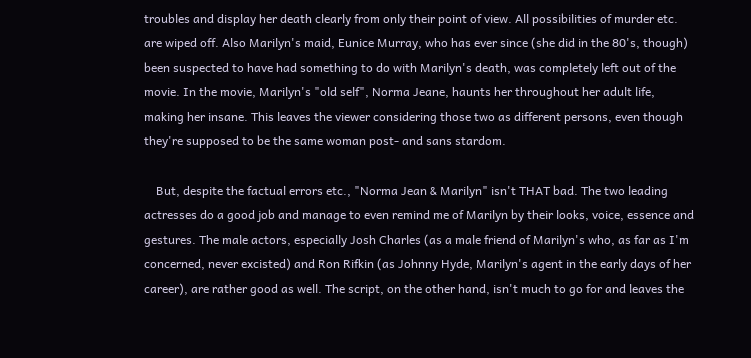troubles and display her death clearly from only their point of view. All possibilities of murder etc. are wiped off. Also Marilyn's maid, Eunice Murray, who has ever since (she did in the 80's, though) been suspected to have had something to do with Marilyn's death, was completely left out of the movie. In the movie, Marilyn's "old self", Norma Jeane, haunts her throughout her adult life, making her insane. This leaves the viewer considering those two as different persons, even though they're supposed to be the same woman post- and sans stardom.

    But, despite the factual errors etc., "Norma Jean & Marilyn" isn't THAT bad. The two leading actresses do a good job and manage to even remind me of Marilyn by their looks, voice, essence and gestures. The male actors, especially Josh Charles (as a male friend of Marilyn's who, as far as I'm concerned, never excisted) and Ron Rifkin (as Johnny Hyde, Marilyn's agent in the early days of her career), are rather good as well. The script, on the other hand, isn't much to go for and leaves the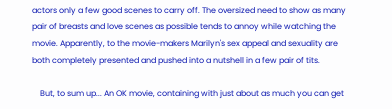actors only a few good scenes to carry off. The oversized need to show as many pair of breasts and love scenes as possible tends to annoy while watching the movie. Apparently, to the movie-makers Marilyn's sex appeal and sexuality are both completely presented and pushed into a nutshell in a few pair of tits.

    But, to sum up... An OK movie, containing with just about as much you can get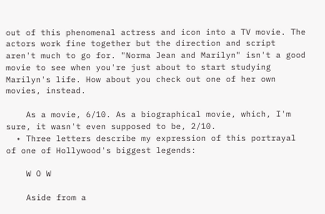out of this phenomenal actress and icon into a TV movie. The actors work fine together but the direction and script aren't much to go for. "Norma Jean and Marilyn" isn't a good movie to see when you're just about to start studying Marilyn's life. How about you check out one of her own movies, instead.

    As a movie, 6/10. As a biographical movie, which, I'm sure, it wasn't even supposed to be, 2/10.
  • Three letters describe my expression of this portrayal of one of Hollywood's biggest legends:

    W O W

    Aside from a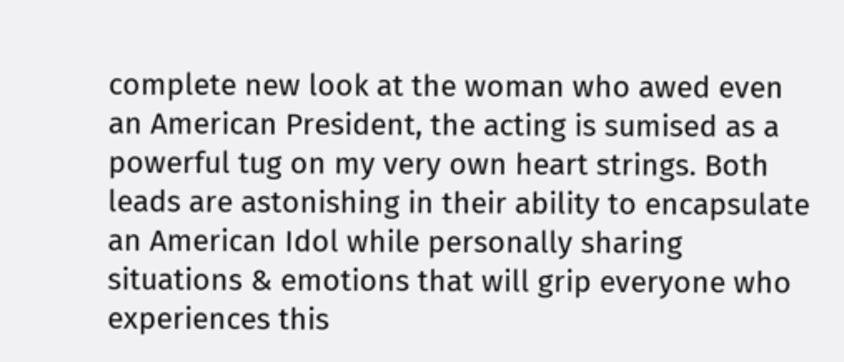complete new look at the woman who awed even an American President, the acting is sumised as a powerful tug on my very own heart strings. Both leads are astonishing in their ability to encapsulate an American Idol while personally sharing situations & emotions that will grip everyone who experiences this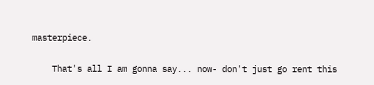masterpiece.

    That's all I am gonna say... now- don't just go rent this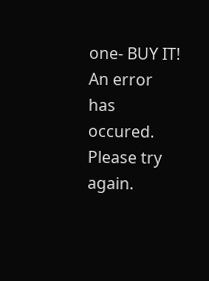one- BUY IT!
An error has occured. Please try again.